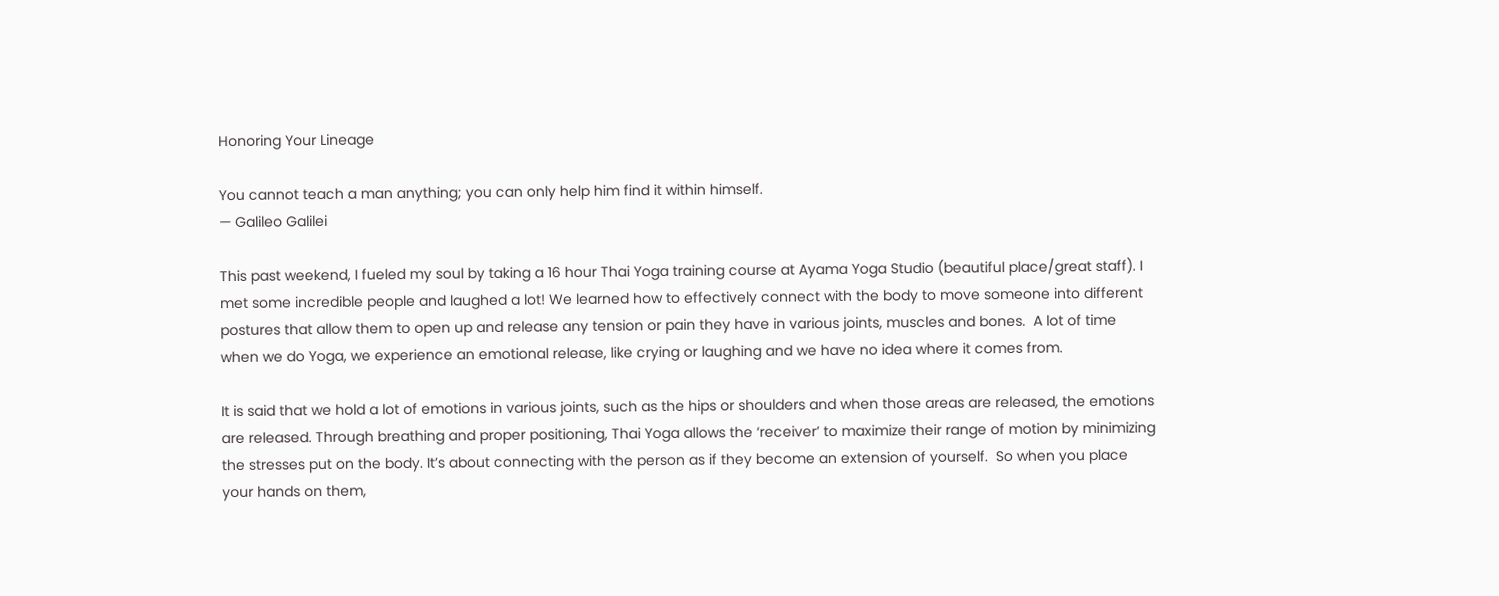Honoring Your Lineage

You cannot teach a man anything; you can only help him find it within himself.
— Galileo Galilei

This past weekend, I fueled my soul by taking a 16 hour Thai Yoga training course at Ayama Yoga Studio (beautiful place/great staff). I met some incredible people and laughed a lot! We learned how to effectively connect with the body to move someone into different postures that allow them to open up and release any tension or pain they have in various joints, muscles and bones.  A lot of time when we do Yoga, we experience an emotional release, like crying or laughing and we have no idea where it comes from.

It is said that we hold a lot of emotions in various joints, such as the hips or shoulders and when those areas are released, the emotions are released. Through breathing and proper positioning, Thai Yoga allows the ‘receiver’ to maximize their range of motion by minimizing the stresses put on the body. It’s about connecting with the person as if they become an extension of yourself.  So when you place your hands on them,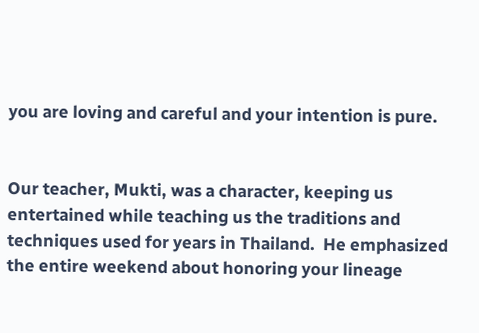you are loving and careful and your intention is pure.


Our teacher, Mukti, was a character, keeping us entertained while teaching us the traditions and techniques used for years in Thailand.  He emphasized the entire weekend about honoring your lineage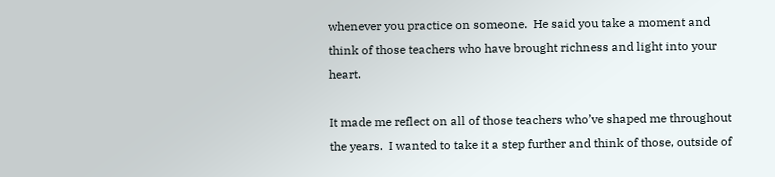whenever you practice on someone.  He said you take a moment and think of those teachers who have brought richness and light into your heart.

It made me reflect on all of those teachers who’ve shaped me throughout the years.  I wanted to take it a step further and think of those, outside of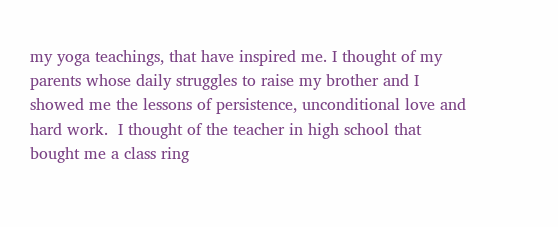my yoga teachings, that have inspired me. I thought of my parents whose daily struggles to raise my brother and I showed me the lessons of persistence, unconditional love and hard work.  I thought of the teacher in high school that bought me a class ring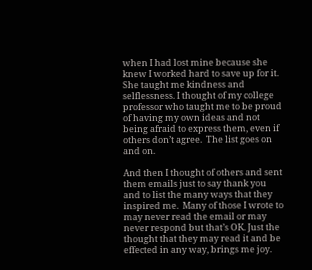when I had lost mine because she knew I worked hard to save up for it. She taught me kindness and selflessness. I thought of my college professor who taught me to be proud of having my own ideas and not being afraid to express them, even if others don’t agree.  The list goes on and on.

And then I thought of others and sent them emails just to say thank you and to list the many ways that they inspired me.  Many of those I wrote to may never read the email or may never respond but that’s OK. Just the thought that they may read it and be effected in any way, brings me joy.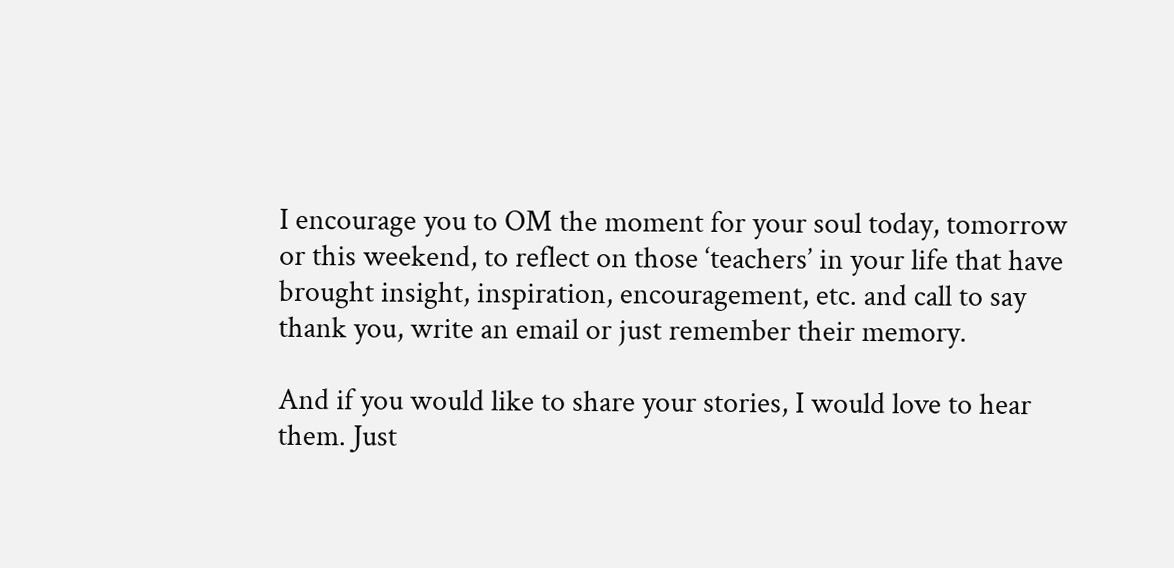I encourage you to OM the moment for your soul today, tomorrow or this weekend, to reflect on those ‘teachers’ in your life that have brought insight, inspiration, encouragement, etc. and call to say thank you, write an email or just remember their memory.

And if you would like to share your stories, I would love to hear them. Just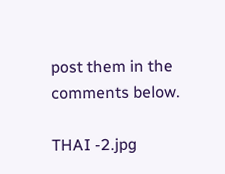post them in the comments below.

THAI -2.jpg